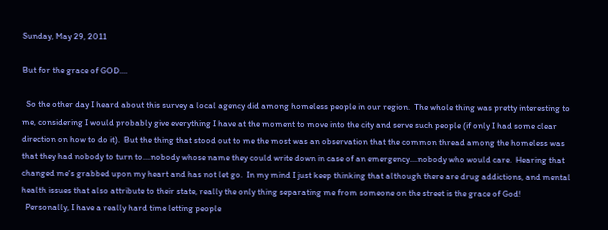Sunday, May 29, 2011

But for the grace of GOD....

  So the other day I heard about this survey a local agency did among homeless people in our region.  The whole thing was pretty interesting to me, considering I would probably give everything I have at the moment to move into the city and serve such people (if only I had some clear direction on how to do it).  But the thing that stood out to me the most was an observation that the common thread among the homeless was that they had nobody to turn to....nobody whose name they could write down in case of an emergency....nobody who would care.  Hearing that changed me's grabbed upon my heart and has not let go.  In my mind I just keep thinking that although there are drug addictions, and mental health issues that also attribute to their state, really the only thing separating me from someone on the street is the grace of God!
  Personally, I have a really hard time letting people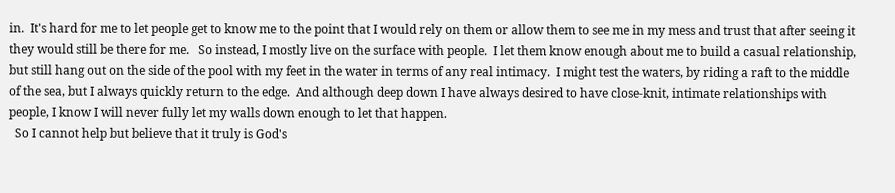in.  It's hard for me to let people get to know me to the point that I would rely on them or allow them to see me in my mess and trust that after seeing it they would still be there for me.   So instead, I mostly live on the surface with people.  I let them know enough about me to build a casual relationship, but still hang out on the side of the pool with my feet in the water in terms of any real intimacy.  I might test the waters, by riding a raft to the middle of the sea, but I always quickly return to the edge.  And although deep down I have always desired to have close-knit, intimate relationships with people, I know I will never fully let my walls down enough to let that happen.
  So I cannot help but believe that it truly is God's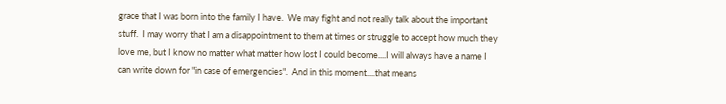grace that I was born into the family I have.  We may fight and not really talk about the important stuff.  I may worry that I am a disappointment to them at times or struggle to accept how much they love me, but I know no matter what matter how lost I could become....I will always have a name I can write down for "in case of emergencies".  And in this moment....that means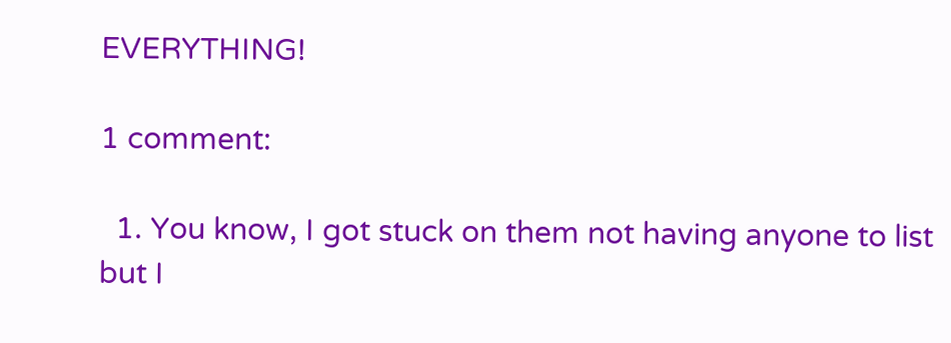EVERYTHING!

1 comment:

  1. You know, I got stuck on them not having anyone to list but I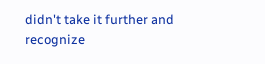didn't take it further and recognize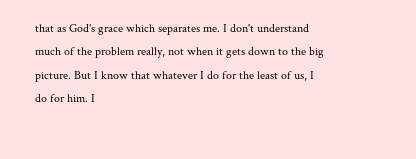that as God's grace which separates me. I don't understand much of the problem really, not when it gets down to the big picture. But I know that whatever I do for the least of us, I do for him. I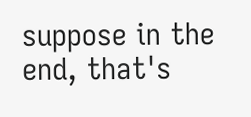suppose in the end, that's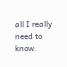all I really need to know.